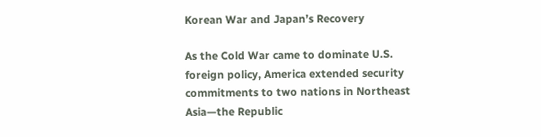Korean War and Japan’s Recovery

As the Cold War came to dominate U.S. foreign policy, America extended security commitments to two nations in Northeast Asia—the Republic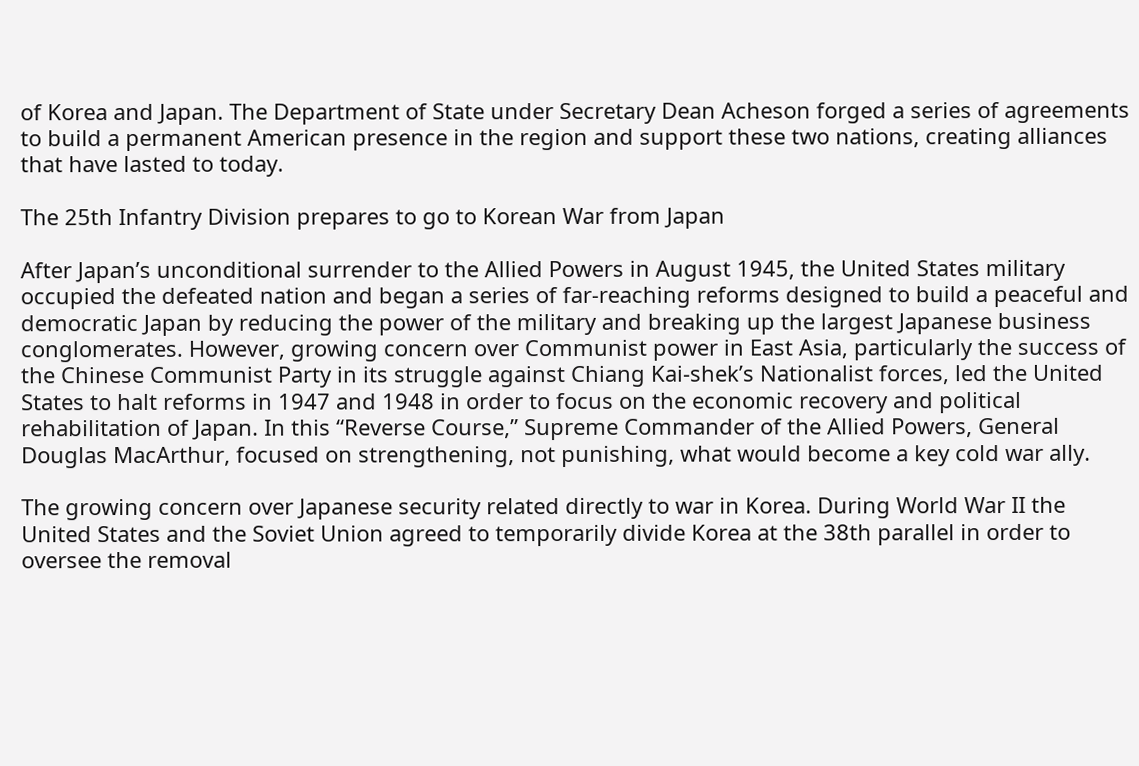of Korea and Japan. The Department of State under Secretary Dean Acheson forged a series of agreements to build a permanent American presence in the region and support these two nations, creating alliances that have lasted to today.

The 25th Infantry Division prepares to go to Korean War from Japan

After Japan’s unconditional surrender to the Allied Powers in August 1945, the United States military occupied the defeated nation and began a series of far-reaching reforms designed to build a peaceful and democratic Japan by reducing the power of the military and breaking up the largest Japanese business conglomerates. However, growing concern over Communist power in East Asia, particularly the success of the Chinese Communist Party in its struggle against Chiang Kai-shek’s Nationalist forces, led the United States to halt reforms in 1947 and 1948 in order to focus on the economic recovery and political rehabilitation of Japan. In this “Reverse Course,” Supreme Commander of the Allied Powers, General Douglas MacArthur, focused on strengthening, not punishing, what would become a key cold war ally.

The growing concern over Japanese security related directly to war in Korea. During World War II the United States and the Soviet Union agreed to temporarily divide Korea at the 38th parallel in order to oversee the removal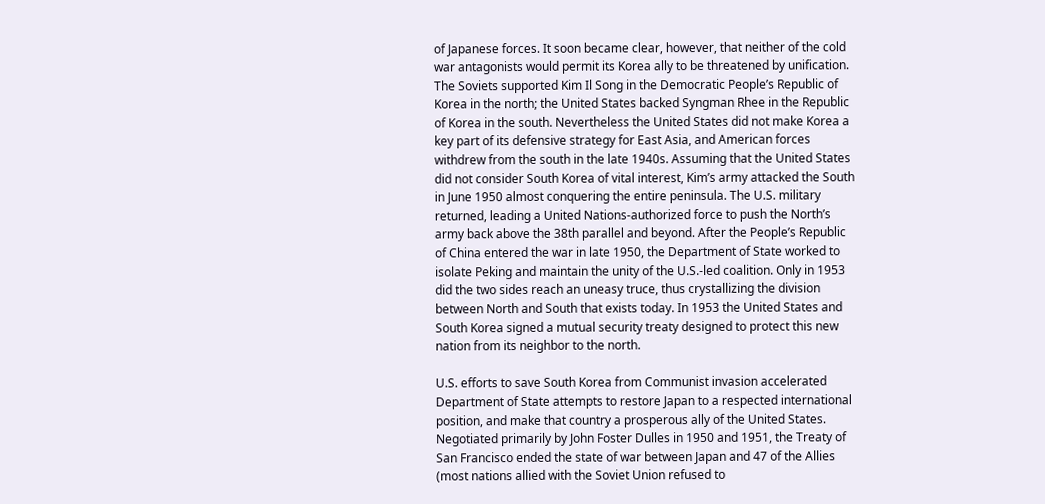of Japanese forces. It soon became clear, however, that neither of the cold war antagonists would permit its Korea ally to be threatened by unification. The Soviets supported Kim Il Song in the Democratic People’s Republic of Korea in the north; the United States backed Syngman Rhee in the Republic of Korea in the south. Nevertheless the United States did not make Korea a key part of its defensive strategy for East Asia, and American forces withdrew from the south in the late 1940s. Assuming that the United States did not consider South Korea of vital interest, Kim’s army attacked the South in June 1950 almost conquering the entire peninsula. The U.S. military returned, leading a United Nations-authorized force to push the North’s army back above the 38th parallel and beyond. After the People’s Republic of China entered the war in late 1950, the Department of State worked to isolate Peking and maintain the unity of the U.S.-led coalition. Only in 1953 did the two sides reach an uneasy truce, thus crystallizing the division between North and South that exists today. In 1953 the United States and South Korea signed a mutual security treaty designed to protect this new nation from its neighbor to the north.

U.S. efforts to save South Korea from Communist invasion accelerated Department of State attempts to restore Japan to a respected international position, and make that country a prosperous ally of the United States. Negotiated primarily by John Foster Dulles in 1950 and 1951, the Treaty of San Francisco ended the state of war between Japan and 47 of the Allies (most nations allied with the Soviet Union refused to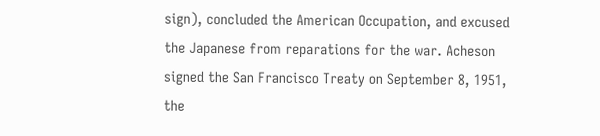sign), concluded the American Occupation, and excused the Japanese from reparations for the war. Acheson signed the San Francisco Treaty on September 8, 1951, the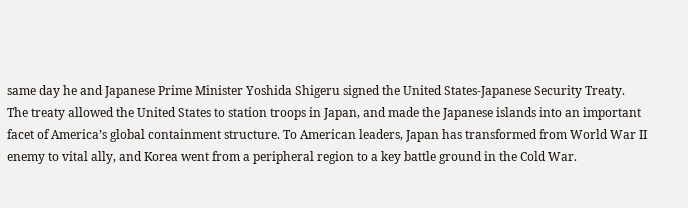same day he and Japanese Prime Minister Yoshida Shigeru signed the United States-Japanese Security Treaty. The treaty allowed the United States to station troops in Japan, and made the Japanese islands into an important facet of America’s global containment structure. To American leaders, Japan has transformed from World War II enemy to vital ally, and Korea went from a peripheral region to a key battle ground in the Cold War.